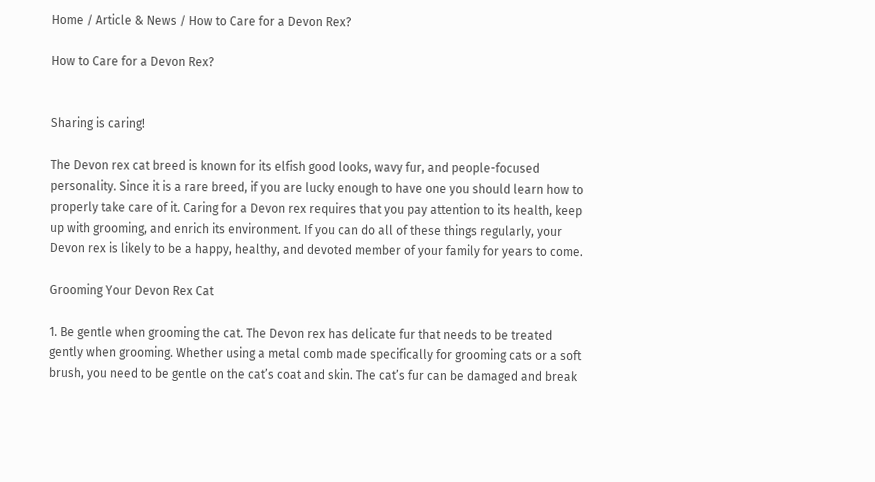Home / Article & News / How to Care for a Devon Rex?

How to Care for a Devon Rex?


Sharing is caring!

The Devon rex cat breed is known for its elfish good looks, wavy fur, and people-focused personality. Since it is a rare breed, if you are lucky enough to have one you should learn how to properly take care of it. Caring for a Devon rex requires that you pay attention to its health, keep up with grooming, and enrich its environment. If you can do all of these things regularly, your Devon rex is likely to be a happy, healthy, and devoted member of your family for years to come.

Grooming Your Devon Rex Cat

1. Be gentle when grooming the cat. The Devon rex has delicate fur that needs to be treated gently when grooming. Whether using a metal comb made specifically for grooming cats or a soft brush, you need to be gentle on the cat’s coat and skin. The cat’s fur can be damaged and break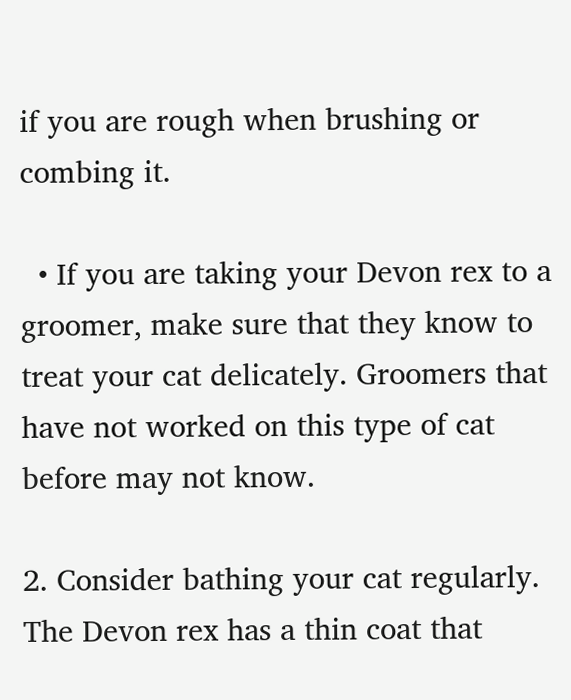if you are rough when brushing or combing it.

  • If you are taking your Devon rex to a groomer, make sure that they know to treat your cat delicately. Groomers that have not worked on this type of cat before may not know.

2. Consider bathing your cat regularly. The Devon rex has a thin coat that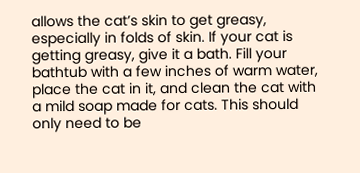allows the cat’s skin to get greasy, especially in folds of skin. If your cat is getting greasy, give it a bath. Fill your bathtub with a few inches of warm water, place the cat in it, and clean the cat with a mild soap made for cats. This should only need to be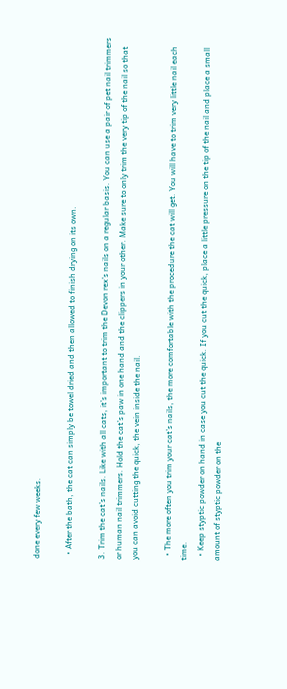done every few weeks.

  • After the bath, the cat can simply be towel dried and then allowed to finish drying on its own.

3. Trim the cat’s nails. Like with all cats, it’s important to trim the Devon rex’s nails on a regular basis. You can use a pair of pet nail trimmers or human nail trimmers. Hold the cat’s paw in one hand and the clippers in your other. Make sure to only trim the very tip of the nail so that you can avoid cutting the quick, the vein inside the nail.

  • The more often you trim your cat’s nails, the more comfortable with the procedure the cat will get. You will have to trim very little nail each time.
  • Keep styptic powder on hand in case you cut the quick. If you cut the quick, place a little pressure on the tip of the nail and place a small amount of styptic powder on the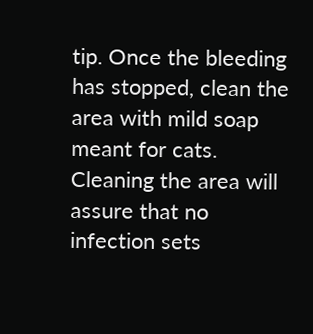tip. Once the bleeding has stopped, clean the area with mild soap meant for cats. Cleaning the area will assure that no infection sets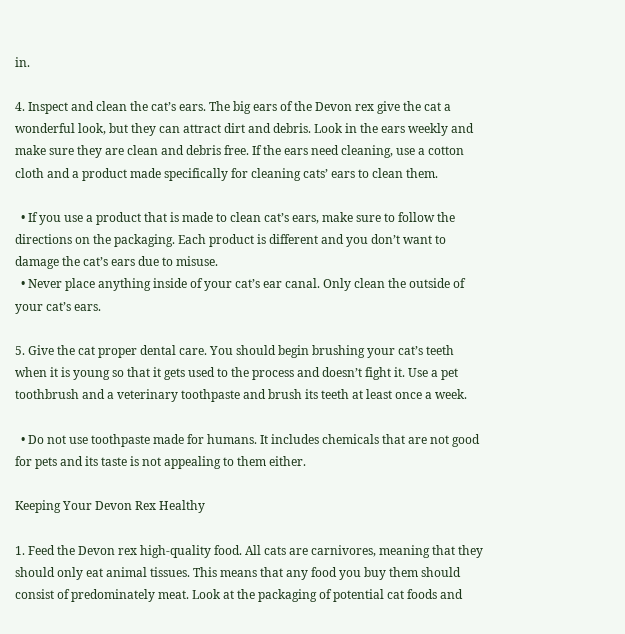in.

4. Inspect and clean the cat’s ears. The big ears of the Devon rex give the cat a wonderful look, but they can attract dirt and debris. Look in the ears weekly and make sure they are clean and debris free. If the ears need cleaning, use a cotton cloth and a product made specifically for cleaning cats’ ears to clean them.

  • If you use a product that is made to clean cat’s ears, make sure to follow the directions on the packaging. Each product is different and you don’t want to damage the cat’s ears due to misuse.
  • Never place anything inside of your cat’s ear canal. Only clean the outside of your cat’s ears.

5. Give the cat proper dental care. You should begin brushing your cat’s teeth when it is young so that it gets used to the process and doesn’t fight it. Use a pet toothbrush and a veterinary toothpaste and brush its teeth at least once a week.

  • Do not use toothpaste made for humans. It includes chemicals that are not good for pets and its taste is not appealing to them either.

Keeping Your Devon Rex Healthy

1. Feed the Devon rex high-quality food. All cats are carnivores, meaning that they should only eat animal tissues. This means that any food you buy them should consist of predominately meat. Look at the packaging of potential cat foods and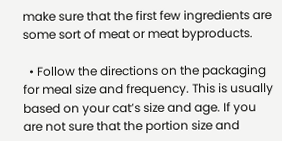make sure that the first few ingredients are some sort of meat or meat byproducts.

  • Follow the directions on the packaging for meal size and frequency. This is usually based on your cat’s size and age. If you are not sure that the portion size and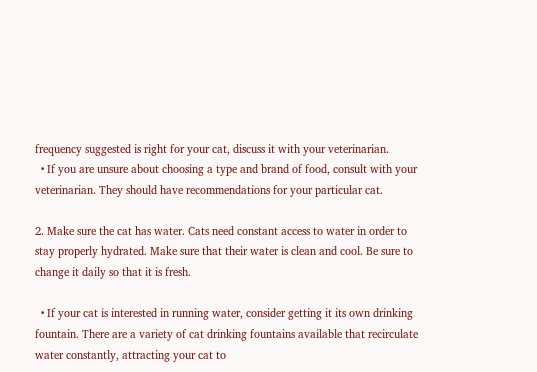frequency suggested is right for your cat, discuss it with your veterinarian.
  • If you are unsure about choosing a type and brand of food, consult with your veterinarian. They should have recommendations for your particular cat.

2. Make sure the cat has water. Cats need constant access to water in order to stay properly hydrated. Make sure that their water is clean and cool. Be sure to change it daily so that it is fresh.

  • If your cat is interested in running water, consider getting it its own drinking fountain. There are a variety of cat drinking fountains available that recirculate water constantly, attracting your cat to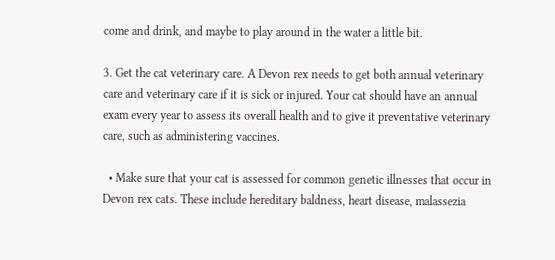come and drink, and maybe to play around in the water a little bit.

3. Get the cat veterinary care. A Devon rex needs to get both annual veterinary care and veterinary care if it is sick or injured. Your cat should have an annual exam every year to assess its overall health and to give it preventative veterinary care, such as administering vaccines.

  • Make sure that your cat is assessed for common genetic illnesses that occur in Devon rex cats. These include hereditary baldness, heart disease, malassezia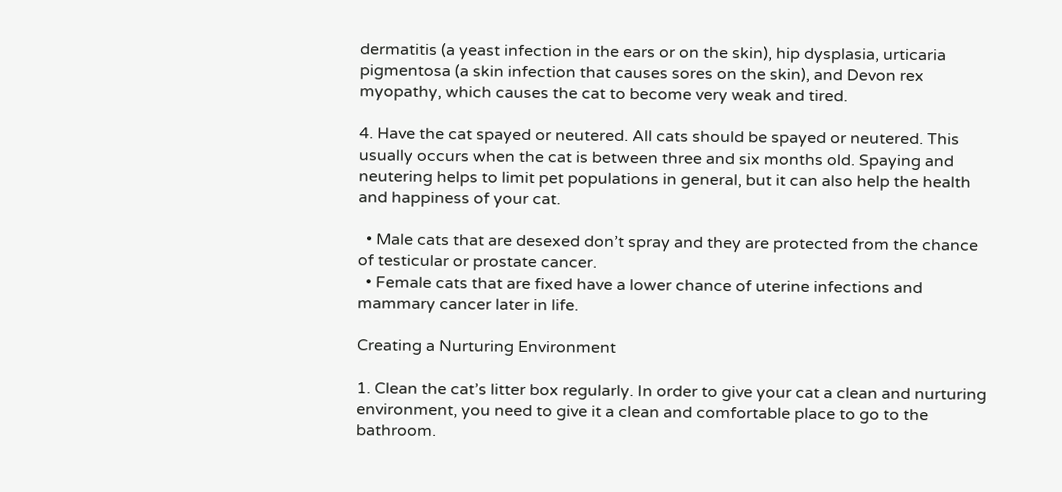dermatitis (a yeast infection in the ears or on the skin), hip dysplasia, urticaria pigmentosa (a skin infection that causes sores on the skin), and Devon rex myopathy, which causes the cat to become very weak and tired.

4. Have the cat spayed or neutered. All cats should be spayed or neutered. This usually occurs when the cat is between three and six months old. Spaying and neutering helps to limit pet populations in general, but it can also help the health and happiness of your cat.

  • Male cats that are desexed don’t spray and they are protected from the chance of testicular or prostate cancer.
  • Female cats that are fixed have a lower chance of uterine infections and mammary cancer later in life.

Creating a Nurturing Environment

1. Clean the cat’s litter box regularly. In order to give your cat a clean and nurturing environment, you need to give it a clean and comfortable place to go to the bathroom.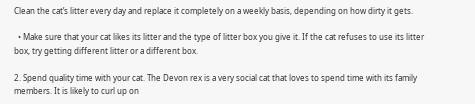Clean the cat’s litter every day and replace it completely on a weekly basis, depending on how dirty it gets.

  • Make sure that your cat likes its litter and the type of litter box you give it. If the cat refuses to use its litter box, try getting different litter or a different box.

2. Spend quality time with your cat. The Devon rex is a very social cat that loves to spend time with its family members. It is likely to curl up on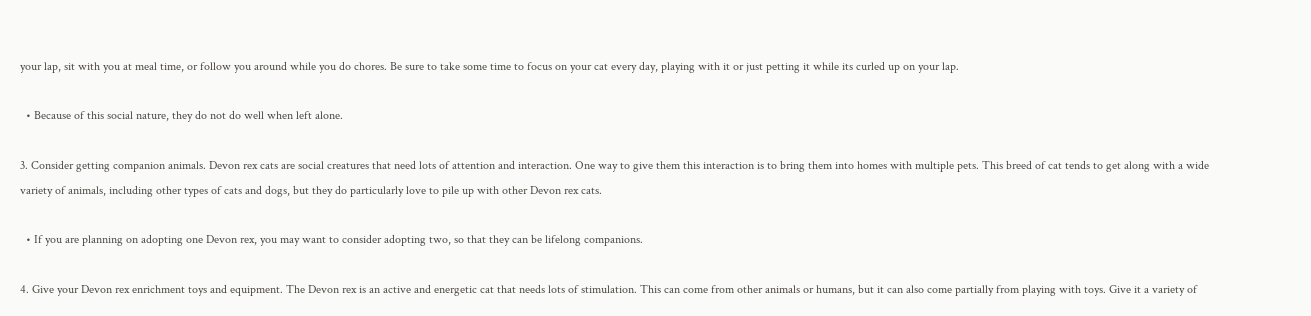your lap, sit with you at meal time, or follow you around while you do chores. Be sure to take some time to focus on your cat every day, playing with it or just petting it while its curled up on your lap.

  • Because of this social nature, they do not do well when left alone.

3. Consider getting companion animals. Devon rex cats are social creatures that need lots of attention and interaction. One way to give them this interaction is to bring them into homes with multiple pets. This breed of cat tends to get along with a wide variety of animals, including other types of cats and dogs, but they do particularly love to pile up with other Devon rex cats.

  • If you are planning on adopting one Devon rex, you may want to consider adopting two, so that they can be lifelong companions.

4. Give your Devon rex enrichment toys and equipment. The Devon rex is an active and energetic cat that needs lots of stimulation. This can come from other animals or humans, but it can also come partially from playing with toys. Give it a variety of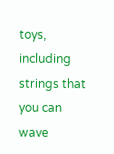toys, including strings that you can wave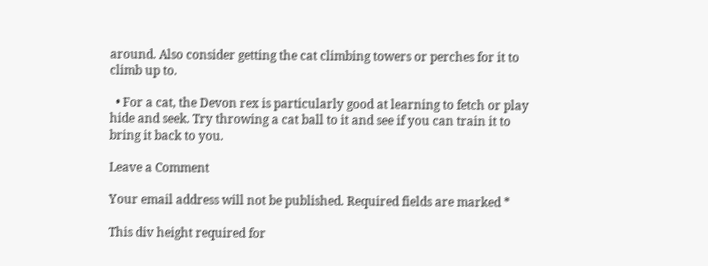around. Also consider getting the cat climbing towers or perches for it to climb up to.

  • For a cat, the Devon rex is particularly good at learning to fetch or play hide and seek. Try throwing a cat ball to it and see if you can train it to bring it back to you.

Leave a Comment

Your email address will not be published. Required fields are marked *

This div height required for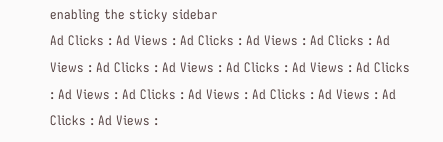enabling the sticky sidebar
Ad Clicks : Ad Views : Ad Clicks : Ad Views : Ad Clicks : Ad Views : Ad Clicks : Ad Views : Ad Clicks : Ad Views : Ad Clicks : Ad Views : Ad Clicks : Ad Views : Ad Clicks : Ad Views : Ad Clicks : Ad Views :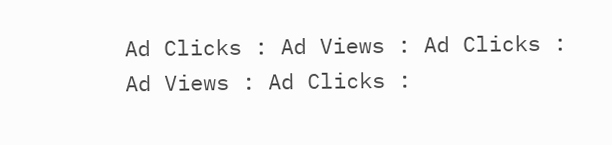Ad Clicks : Ad Views : Ad Clicks : Ad Views : Ad Clicks :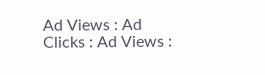Ad Views : Ad Clicks : Ad Views :